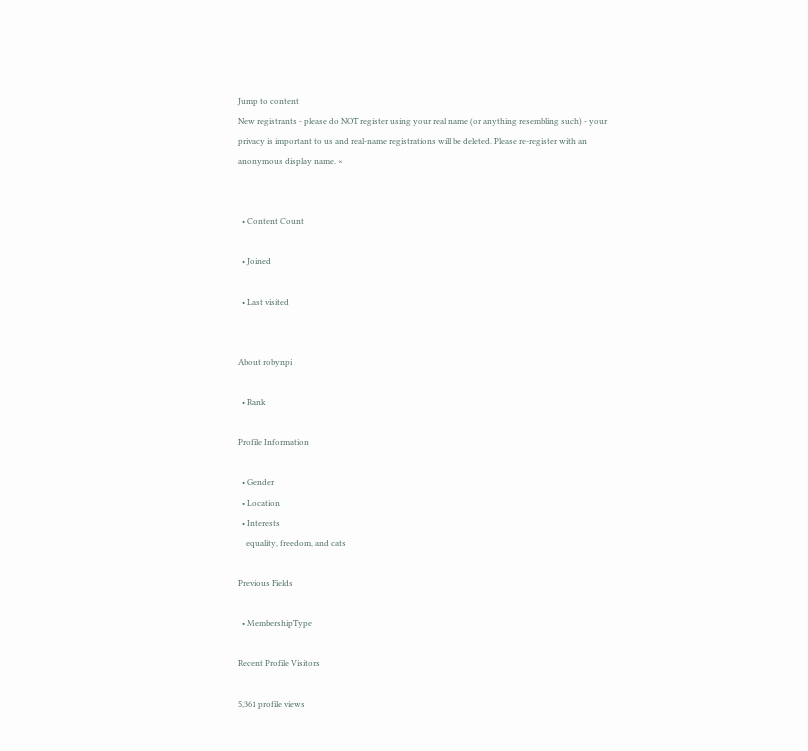Jump to content
New registrants - please do NOT register using your real name (or anything resembling such) - your privacy is important to us and real-name registrations will be deleted. Please re-register with an anonymous display name. ×


  • Content Count

  • Joined

  • Last visited


About robynpi

  • Rank

Profile Information

  • Gender
  • Location
  • Interests
    equality, freedom, and cats

Previous Fields

  • MembershipType

Recent Profile Visitors

5,361 profile views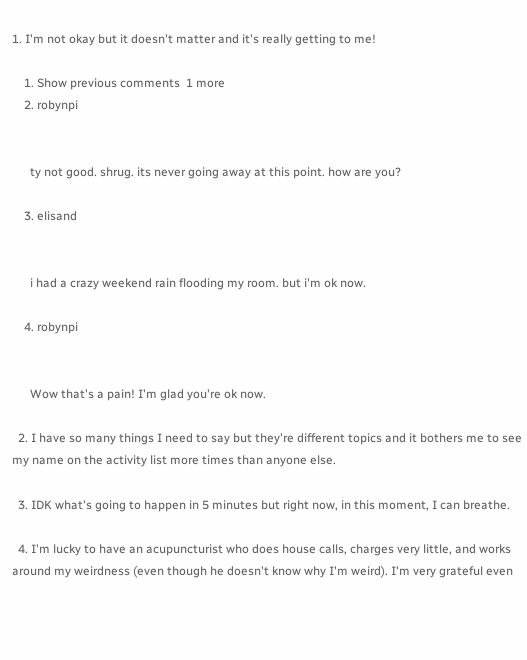1. I'm not okay but it doesn't matter and it's really getting to me!

    1. Show previous comments  1 more
    2. robynpi


      ty not good. shrug. its never going away at this point. how are you?

    3. elisand


      i had a crazy weekend rain flooding my room. but i'm ok now.

    4. robynpi


      Wow that's a pain! I'm glad you're ok now.

  2. I have so many things I need to say but they're different topics and it bothers me to see my name on the activity list more times than anyone else.

  3. IDK what's going to happen in 5 minutes but right now, in this moment, I can breathe.

  4. I'm lucky to have an acupuncturist who does house calls, charges very little, and works around my weirdness (even though he doesn't know why I'm weird). I'm very grateful even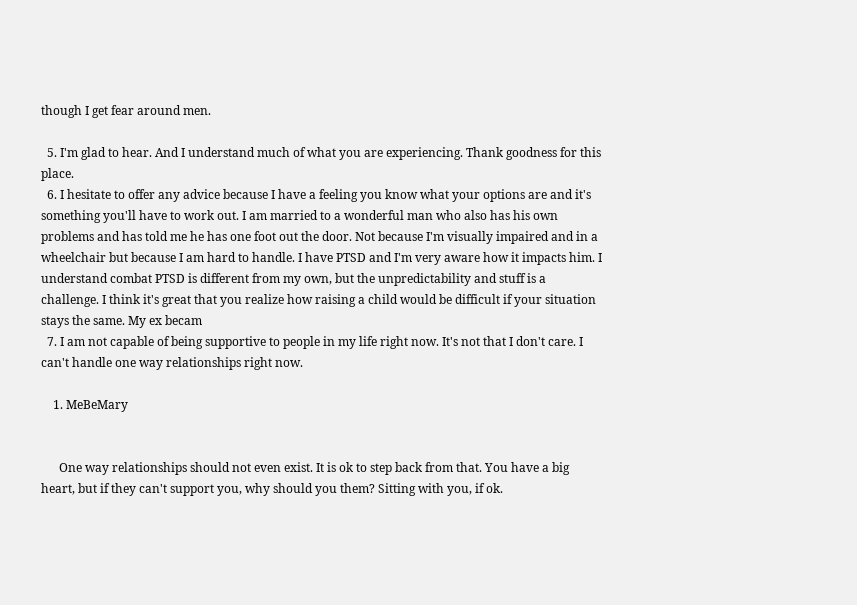though I get fear around men.

  5. I'm glad to hear. And I understand much of what you are experiencing. Thank goodness for this place.
  6. I hesitate to offer any advice because I have a feeling you know what your options are and it's something you'll have to work out. I am married to a wonderful man who also has his own problems and has told me he has one foot out the door. Not because I'm visually impaired and in a wheelchair but because I am hard to handle. I have PTSD and I'm very aware how it impacts him. I understand combat PTSD is different from my own, but the unpredictability and stuff is a challenge. I think it's great that you realize how raising a child would be difficult if your situation stays the same. My ex becam
  7. I am not capable of being supportive to people in my life right now. It's not that I don't care. I can't handle one way relationships right now.

    1. MeBeMary


      One way relationships should not even exist. It is ok to step back from that. You have a big heart, but if they can't support you, why should you them? Sitting with you, if ok.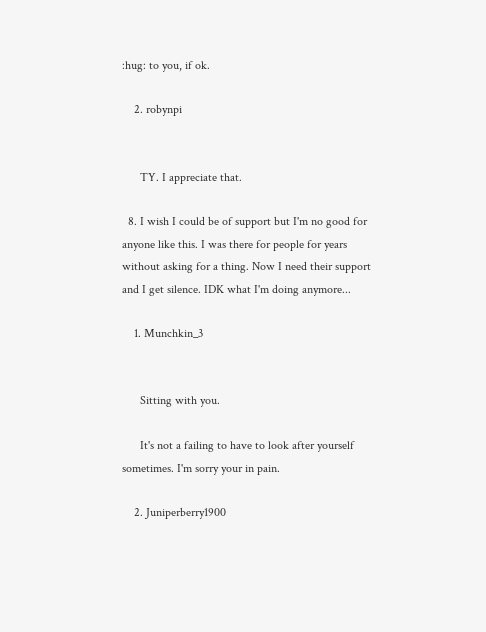:hug: to you, if ok.

    2. robynpi


      TY. I appreciate that.

  8. I wish I could be of support but I'm no good for anyone like this. I was there for people for years without asking for a thing. Now I need their support and I get silence. IDK what I'm doing anymore...

    1. Munchkin_3


      Sitting with you.

      It's not a failing to have to look after yourself sometimes. I'm sorry your in pain.

    2. Juniperberry1900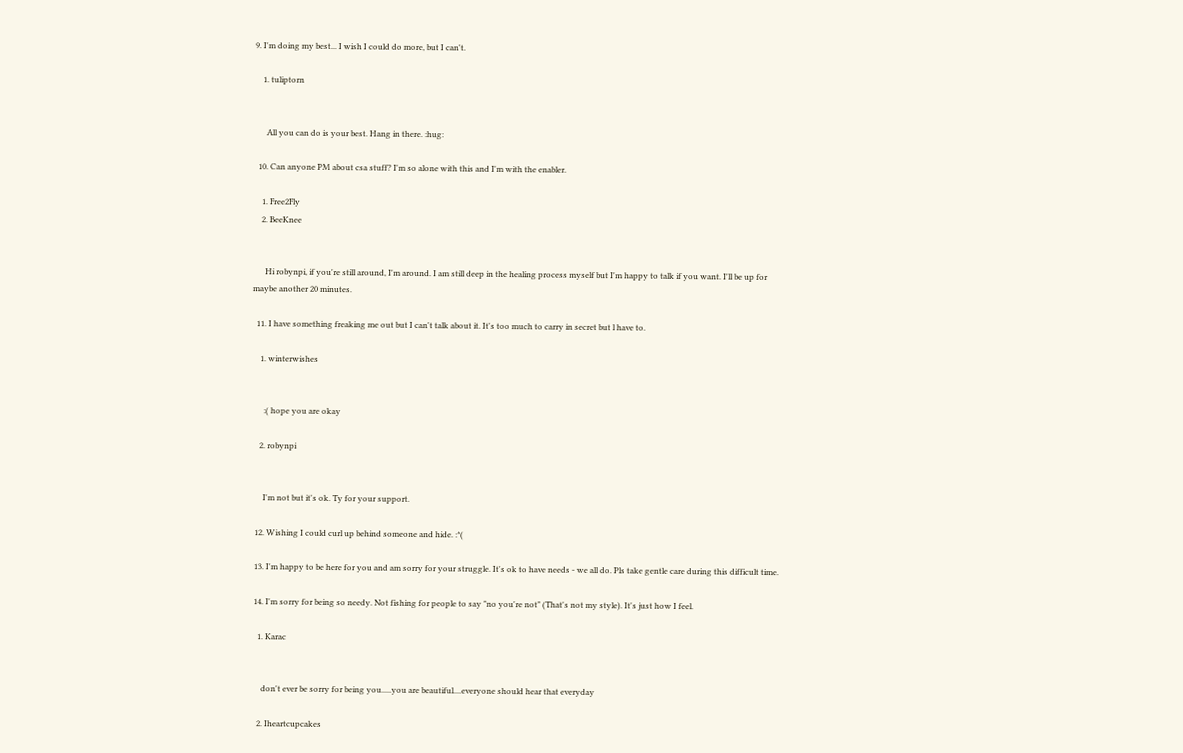9. I'm doing my best... I wish I could do more, but I can't.

    1. tuliptorn


      All you can do is your best. Hang in there. :hug:

  10. Can anyone PM about csa stuff? I'm so alone with this and I'm with the enabler.

    1. Free2Fly
    2. BeeKnee


      Hi robynpi, if you're still around, I'm around. I am still deep in the healing process myself but I'm happy to talk if you want. I'll be up for maybe another 20 minutes.

  11. I have something freaking me out but I can't talk about it. It's too much to carry in secret but l have to.

    1. winterwishes


      :( hope you are okay

    2. robynpi


      I'm not but it's ok. Ty for your support.

  12. Wishing I could curl up behind someone and hide. :*(

  13. I'm happy to be here for you and am sorry for your struggle. It's ok to have needs - we all do. Pls take gentle care during this difficult time.

  14. I'm sorry for being so needy. Not fishing for people to say "no you're not" (That's not my style). It's just how I feel.

    1. Karac


      don't ever be sorry for being you.....you are beautiful....everyone should hear that everyday

    2. Iheartcupcakes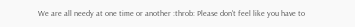We are all needy at one time or another :throb: Please don't feel like you have to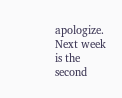apologize. Next week is the second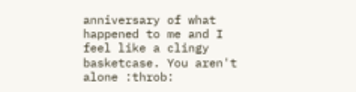anniversary of what happened to me and I feel like a clingy basketcase. You aren't alone :throb: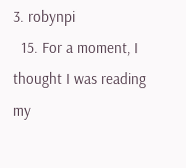3. robynpi
  15. For a moment, I thought I was reading my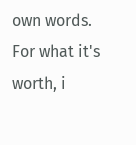own words. For what it's worth, i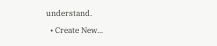understand.
  • Create New...